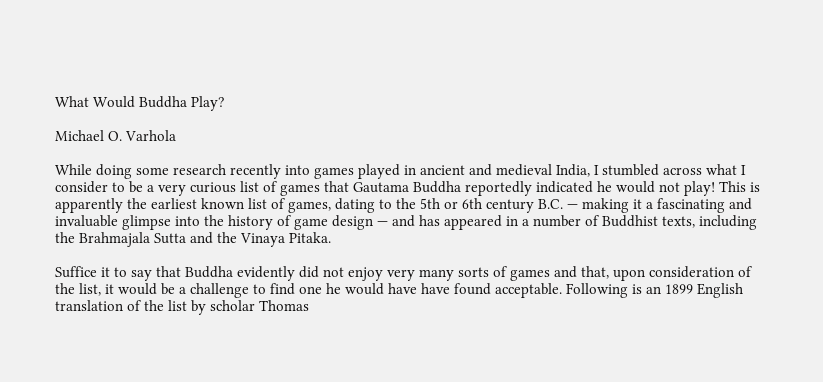What Would Buddha Play?

Michael O. Varhola

While doing some research recently into games played in ancient and medieval India, I stumbled across what I consider to be a very curious list of games that Gautama Buddha reportedly indicated he would not play! This is apparently the earliest known list of games, dating to the 5th or 6th century B.C. — making it a fascinating and invaluable glimpse into the history of game design — and has appeared in a number of Buddhist texts, including the Brahmajala Sutta and the Vinaya Pitaka.

Suffice it to say that Buddha evidently did not enjoy very many sorts of games and that, upon consideration of the list, it would be a challenge to find one he would have have found acceptable. Following is an 1899 English translation of the list by scholar Thomas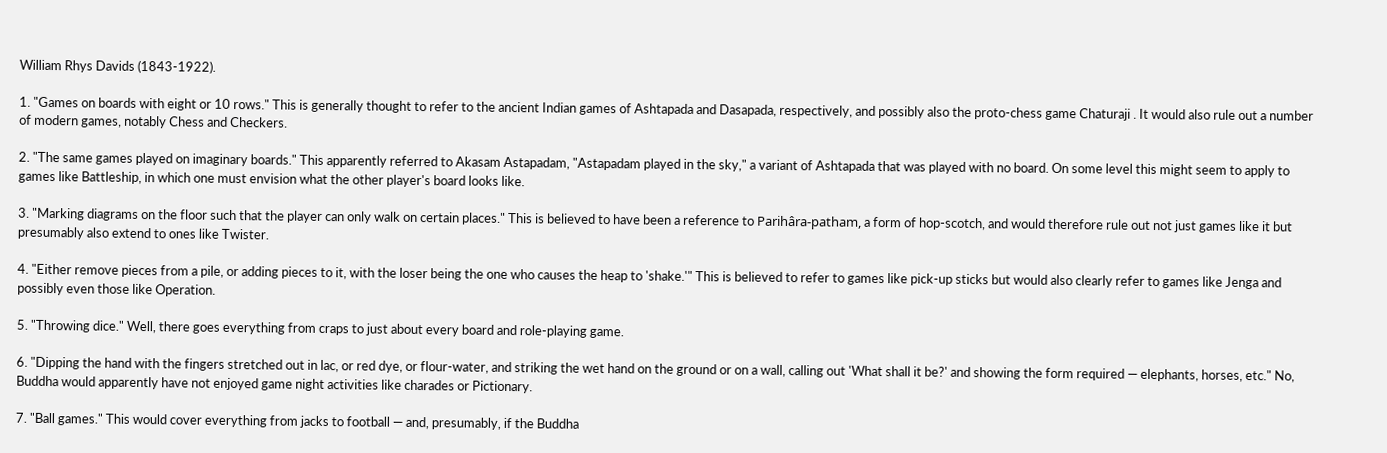William Rhys Davids (1843-1922).

1. "Games on boards with eight or 10 rows." This is generally thought to refer to the ancient Indian games of Ashtapada and Dasapada, respectively, and possibly also the proto-chess game Chaturaji . It would also rule out a number of modern games, notably Chess and Checkers.

2. "The same games played on imaginary boards." This apparently referred to Akasam Astapadam, "Astapadam played in the sky," a variant of Ashtapada that was played with no board. On some level this might seem to apply to games like Battleship, in which one must envision what the other player's board looks like.

3. "Marking diagrams on the floor such that the player can only walk on certain places." This is believed to have been a reference to Parihâra-patham, a form of hop-scotch, and would therefore rule out not just games like it but presumably also extend to ones like Twister.

4. "Either remove pieces from a pile, or adding pieces to it, with the loser being the one who causes the heap to 'shake.'" This is believed to refer to games like pick-up sticks but would also clearly refer to games like Jenga and possibly even those like Operation.

5. "Throwing dice." Well, there goes everything from craps to just about every board and role-playing game.

6. "Dipping the hand with the fingers stretched out in lac, or red dye, or flour-water, and striking the wet hand on the ground or on a wall, calling out 'What shall it be?' and showing the form required — elephants, horses, etc." No, Buddha would apparently have not enjoyed game night activities like charades or Pictionary.

7. "Ball games." This would cover everything from jacks to football — and, presumably, if the Buddha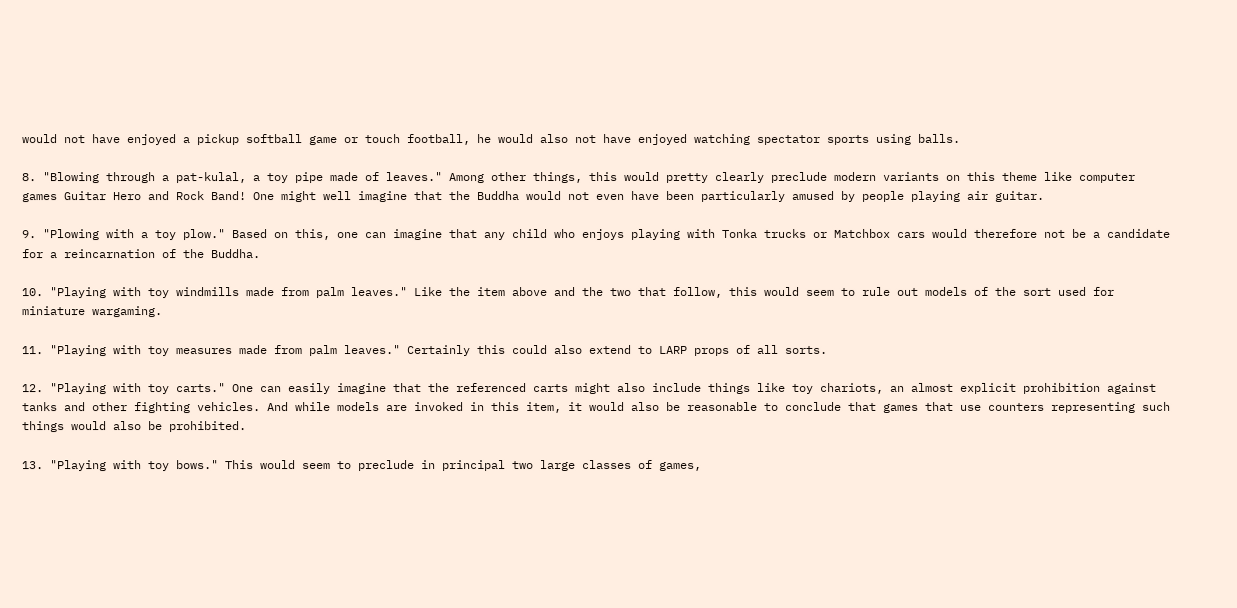would not have enjoyed a pickup softball game or touch football, he would also not have enjoyed watching spectator sports using balls.

8. "Blowing through a pat-kulal, a toy pipe made of leaves." Among other things, this would pretty clearly preclude modern variants on this theme like computer games Guitar Hero and Rock Band! One might well imagine that the Buddha would not even have been particularly amused by people playing air guitar.

9. "Plowing with a toy plow." Based on this, one can imagine that any child who enjoys playing with Tonka trucks or Matchbox cars would therefore not be a candidate for a reincarnation of the Buddha.

10. "Playing with toy windmills made from palm leaves." Like the item above and the two that follow, this would seem to rule out models of the sort used for miniature wargaming.

11. "Playing with toy measures made from palm leaves." Certainly this could also extend to LARP props of all sorts.

12. "Playing with toy carts." One can easily imagine that the referenced carts might also include things like toy chariots, an almost explicit prohibition against tanks and other fighting vehicles. And while models are invoked in this item, it would also be reasonable to conclude that games that use counters representing such things would also be prohibited.

13. "Playing with toy bows." This would seem to preclude in principal two large classes of games,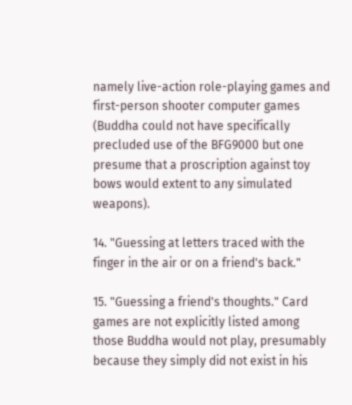namely live-action role-playing games and first-person shooter computer games (Buddha could not have specifically precluded use of the BFG9000 but one presume that a proscription against toy bows would extent to any simulated weapons).

14. "Guessing at letters traced with the finger in the air or on a friend's back."

15. "Guessing a friend's thoughts." Card games are not explicitly listed among those Buddha would not play, presumably because they simply did not exist in his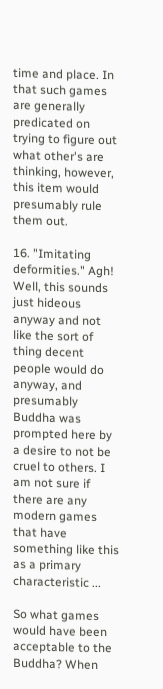time and place. In that such games are generally predicated on trying to figure out what other's are thinking, however, this item would presumably rule them out.

16. "Imitating deformities." Agh! Well, this sounds just hideous anyway and not like the sort of thing decent people would do anyway, and presumably Buddha was prompted here by a desire to not be cruel to others. I am not sure if there are any modern games that have something like this as a primary characteristic ...

So what games would have been acceptable to the Buddha? When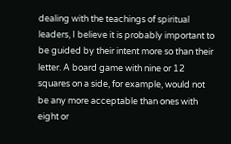dealing with the teachings of spiritual leaders, I believe it is probably important to be guided by their intent more so than their letter. A board game with nine or 12 squares on a side, for example, would not be any more acceptable than ones with eight or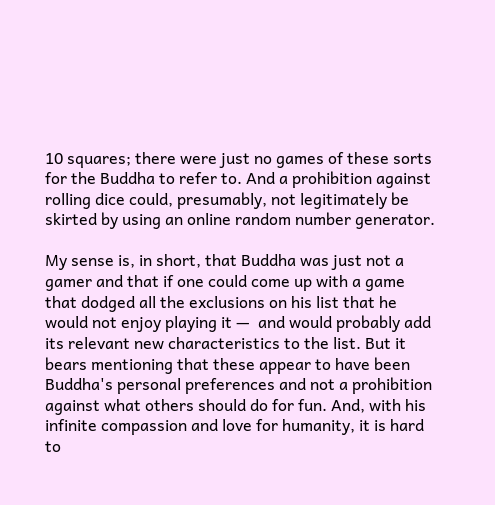10 squares; there were just no games of these sorts for the Buddha to refer to. And a prohibition against rolling dice could, presumably, not legitimately be skirted by using an online random number generator.

My sense is, in short, that Buddha was just not a gamer and that if one could come up with a game that dodged all the exclusions on his list that he would not enjoy playing it —  and would probably add its relevant new characteristics to the list. But it bears mentioning that these appear to have been Buddha's personal preferences and not a prohibition against what others should do for fun. And, with his infinite compassion and love for humanity, it is hard to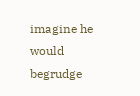imagine he would begrudge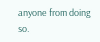anyone from doing so.